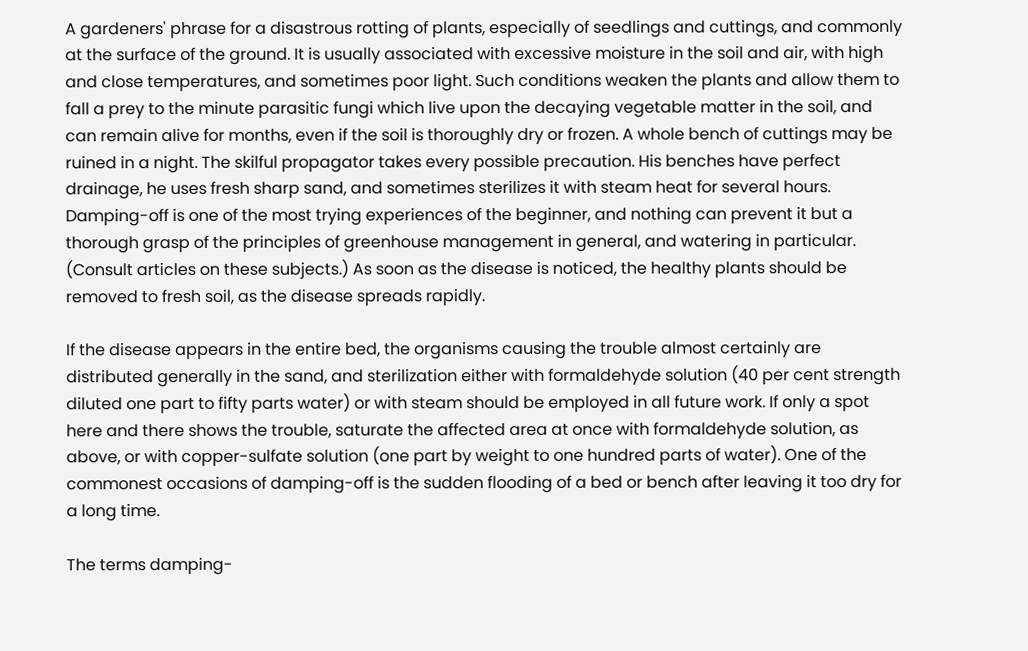A gardeners' phrase for a disastrous rotting of plants, especially of seedlings and cuttings, and commonly at the surface of the ground. It is usually associated with excessive moisture in the soil and air, with high and close temperatures, and sometimes poor light. Such conditions weaken the plants and allow them to fall a prey to the minute parasitic fungi which live upon the decaying vegetable matter in the soil, and can remain alive for months, even if the soil is thoroughly dry or frozen. A whole bench of cuttings may be ruined in a night. The skilful propagator takes every possible precaution. His benches have perfect drainage, he uses fresh sharp sand, and sometimes sterilizes it with steam heat for several hours. Damping-off is one of the most trying experiences of the beginner, and nothing can prevent it but a thorough grasp of the principles of greenhouse management in general, and watering in particular. (Consult articles on these subjects.) As soon as the disease is noticed, the healthy plants should be removed to fresh soil, as the disease spreads rapidly.

If the disease appears in the entire bed, the organisms causing the trouble almost certainly are distributed generally in the sand, and sterilization either with formaldehyde solution (40 per cent strength diluted one part to fifty parts water) or with steam should be employed in all future work. If only a spot here and there shows the trouble, saturate the affected area at once with formaldehyde solution, as above, or with copper-sulfate solution (one part by weight to one hundred parts of water). One of the commonest occasions of damping-off is the sudden flooding of a bed or bench after leaving it too dry for a long time.

The terms damping-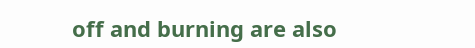off and burning are also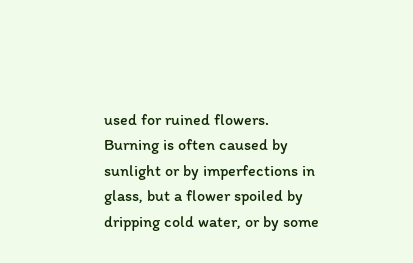used for ruined flowers. Burning is often caused by sunlight or by imperfections in glass, but a flower spoiled by dripping cold water, or by some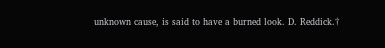unknown cause, is said to have a burned look. D. Reddick.†